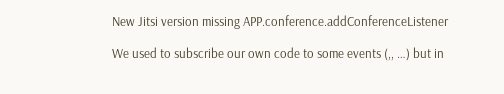New Jitsi version missing APP.conference.addConferenceListener

We used to subscribe our own code to some events (,, …) but in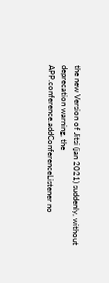the new Version of Jitsi (jan 2021) suddenly, without deprecation warning, the APP.conference.addConferenceListener no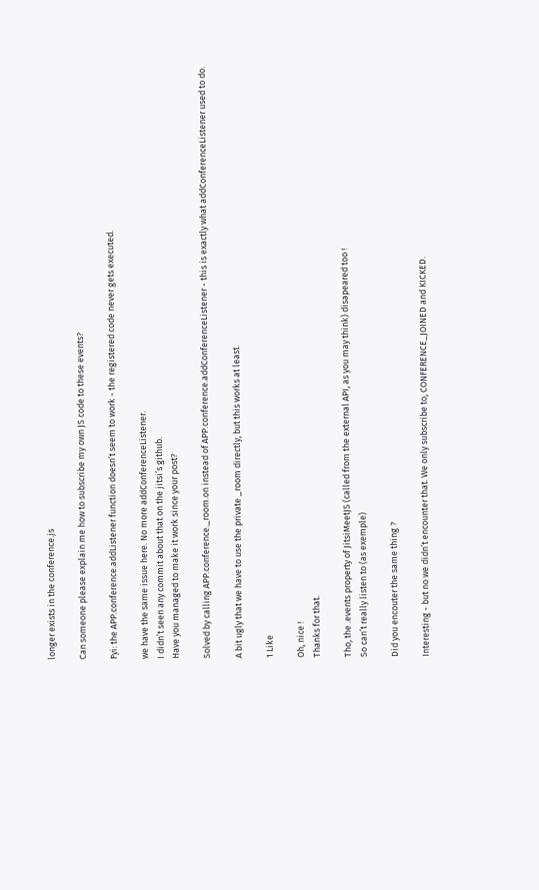longer exists in the conference.js

Can someone please explain me how to subscribe my own JS code to these events?

Fyi: the APP.conference.addListener function doesn’t seem to work - the registered code never gets executed.

we have the same issue here. No more addConferenceListener.
I didn’t seen any commit about that on the jitsi’s github.
Have you managed to make it work since your post?

Solved by calling APP.conference._room.on instead of APP.conference.addConferenceListener - this is exactly what addConferenceListener used to do.

A bit ugly that we have to use the private _room directly, but this works at least.

1 Like

Oh, nice !
Thanks for that.

Tho, the .events property of JitsiMeetJS (called from the external API, as you may think) disapeared too !
So can’t really listen to (as exemple)

Did you encouter the same thing ?

Interesting - but no we didn’t encounter that. We only subscribe to, CONFERENCE_JOINED and KICKED.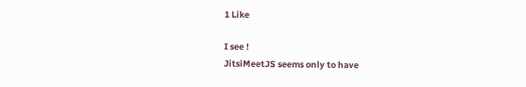1 Like

I see !
JitsiMeetJS seems only to have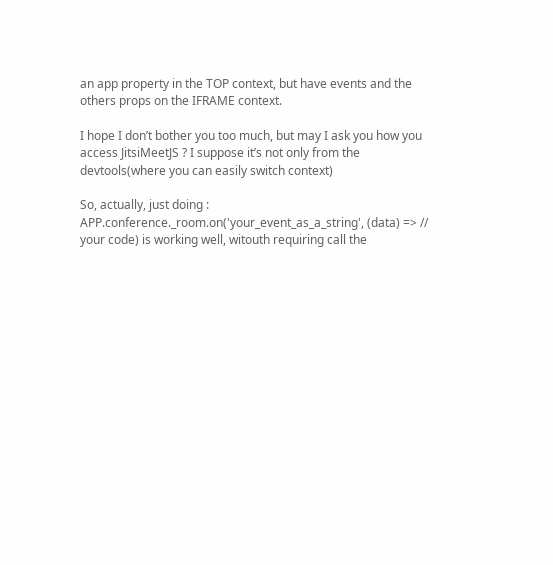an app property in the TOP context, but have events and the others props on the IFRAME context.

I hope I don’t bother you too much, but may I ask you how you access JitsiMeetJS ? I suppose it’s not only from the devtools(where you can easily switch context)

So, actually, just doing : APP.conference._room.on('your_event_as_a_string', (data) => // your code) is working well, witouth requiring call the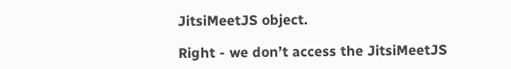JitsiMeetJS object.

Right - we don’t access the JitsiMeetJS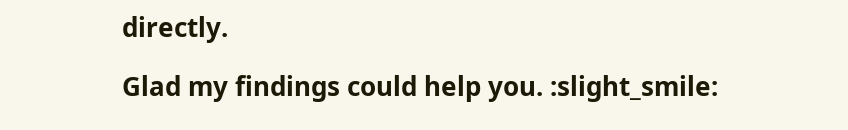directly.

Glad my findings could help you. :slight_smile: